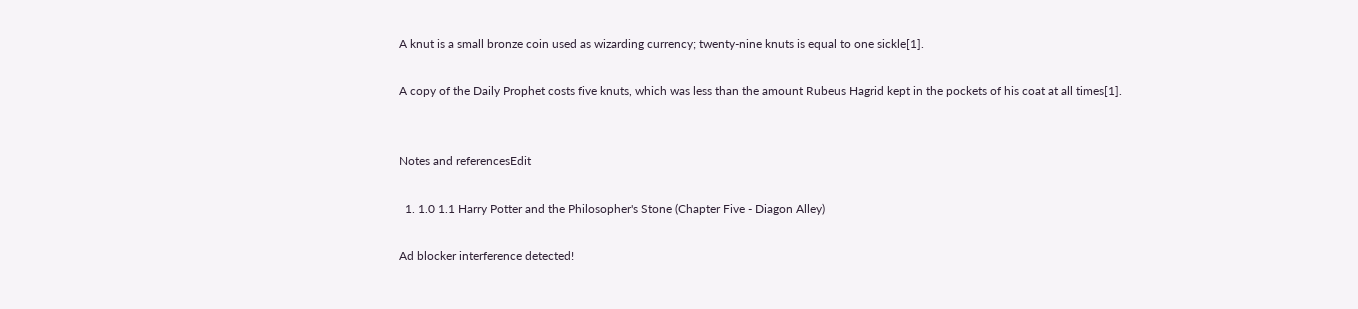A knut is a small bronze coin used as wizarding currency; twenty-nine knuts is equal to one sickle[1].

A copy of the Daily Prophet costs five knuts, which was less than the amount Rubeus Hagrid kept in the pockets of his coat at all times[1].


Notes and referencesEdit

  1. 1.0 1.1 Harry Potter and the Philosopher's Stone (Chapter Five - Diagon Alley)

Ad blocker interference detected!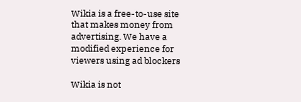Wikia is a free-to-use site that makes money from advertising. We have a modified experience for viewers using ad blockers

Wikia is not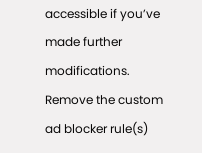accessible if you’ve made further modifications. Remove the custom ad blocker rule(s)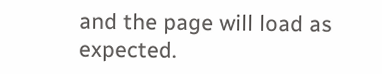and the page will load as expected.